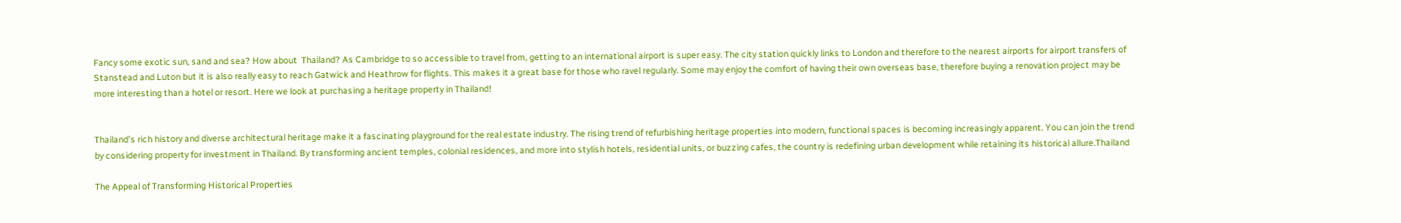Fancy some exotic sun, sand and sea? How about  Thailand? As Cambridge to so accessible to travel from, getting to an international airport is super easy. The city station quickly links to London and therefore to the nearest airports for airport transfers of Stanstead and Luton but it is also really easy to reach Gatwick and Heathrow for flights. This makes it a great base for those who ravel regularly. Some may enjoy the comfort of having their own overseas base, therefore buying a renovation project may be more interesting than a hotel or resort. Here we look at purchasing a heritage property in Thailand!


Thailand’s rich history and diverse architectural heritage make it a fascinating playground for the real estate industry. The rising trend of refurbishing heritage properties into modern, functional spaces is becoming increasingly apparent. You can join the trend by considering property for investment in Thailand. By transforming ancient temples, colonial residences, and more into stylish hotels, residential units, or buzzing cafes, the country is redefining urban development while retaining its historical allure.Thailand

The Appeal of Transforming Historical Properties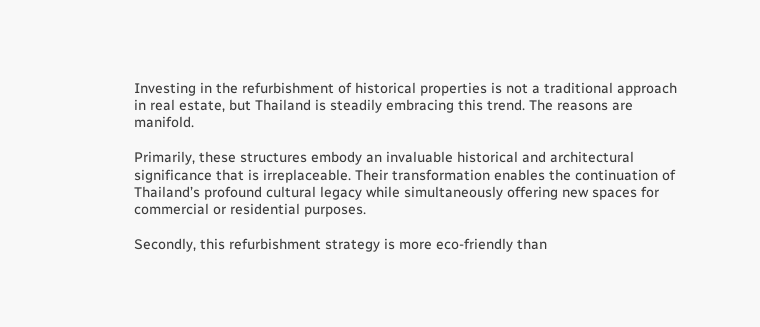Investing in the refurbishment of historical properties is not a traditional approach in real estate, but Thailand is steadily embracing this trend. The reasons are manifold.

Primarily, these structures embody an invaluable historical and architectural significance that is irreplaceable. Their transformation enables the continuation of Thailand’s profound cultural legacy while simultaneously offering new spaces for commercial or residential purposes.

Secondly, this refurbishment strategy is more eco-friendly than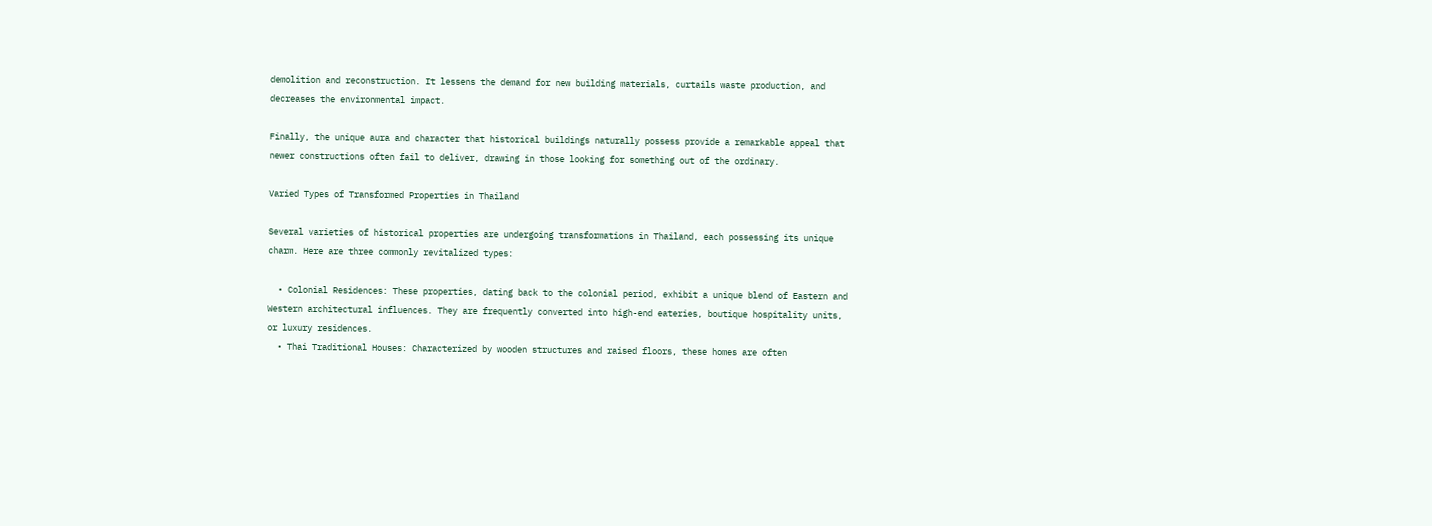demolition and reconstruction. It lessens the demand for new building materials, curtails waste production, and decreases the environmental impact.

Finally, the unique aura and character that historical buildings naturally possess provide a remarkable appeal that newer constructions often fail to deliver, drawing in those looking for something out of the ordinary.

Varied Types of Transformed Properties in Thailand

Several varieties of historical properties are undergoing transformations in Thailand, each possessing its unique charm. Here are three commonly revitalized types:

  • Colonial Residences: These properties, dating back to the colonial period, exhibit a unique blend of Eastern and Western architectural influences. They are frequently converted into high-end eateries, boutique hospitality units, or luxury residences.
  • Thai Traditional Houses: Characterized by wooden structures and raised floors, these homes are often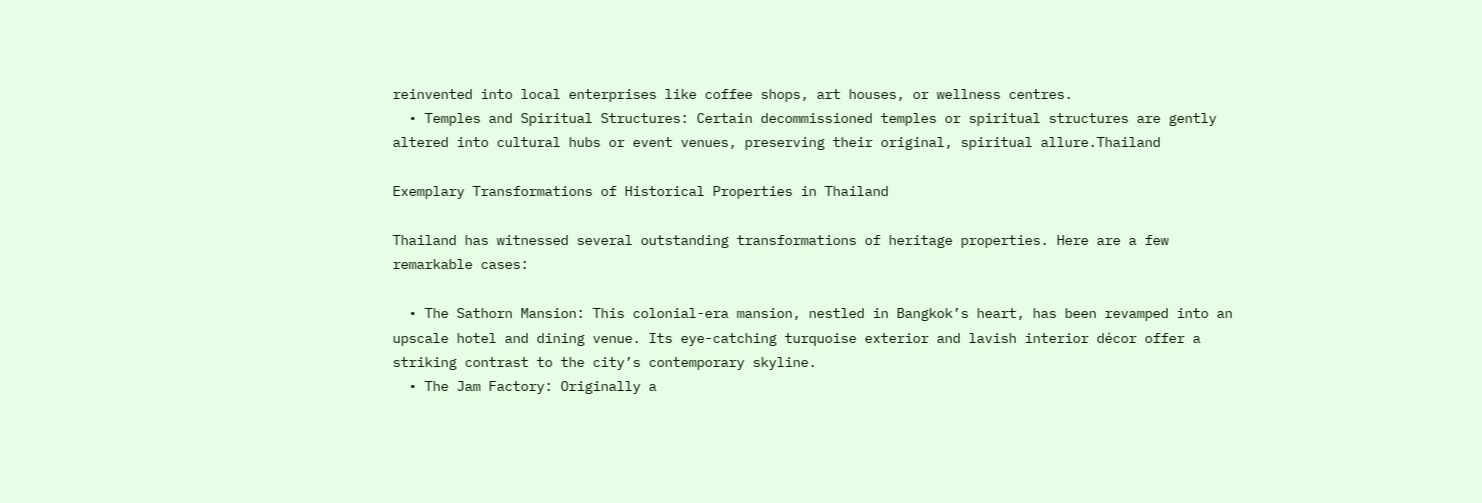reinvented into local enterprises like coffee shops, art houses, or wellness centres.
  • Temples and Spiritual Structures: Certain decommissioned temples or spiritual structures are gently altered into cultural hubs or event venues, preserving their original, spiritual allure.Thailand

Exemplary Transformations of Historical Properties in Thailand

Thailand has witnessed several outstanding transformations of heritage properties. Here are a few remarkable cases:

  • The Sathorn Mansion: This colonial-era mansion, nestled in Bangkok’s heart, has been revamped into an upscale hotel and dining venue. Its eye-catching turquoise exterior and lavish interior décor offer a striking contrast to the city’s contemporary skyline.
  • The Jam Factory: Originally a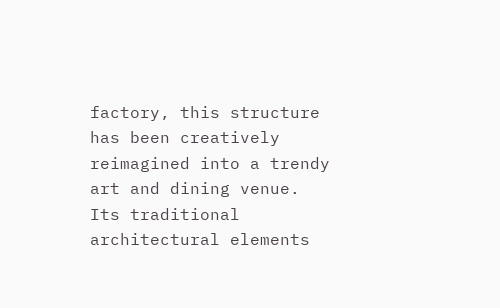factory, this structure has been creatively reimagined into a trendy art and dining venue. Its traditional architectural elements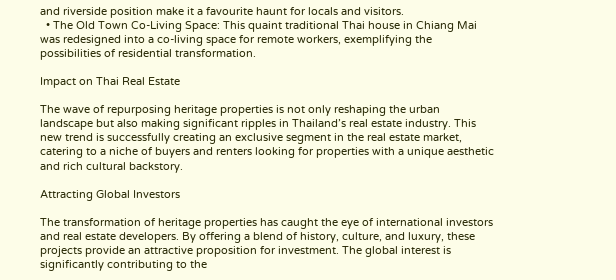and riverside position make it a favourite haunt for locals and visitors.
  • The Old Town Co-Living Space: This quaint traditional Thai house in Chiang Mai was redesigned into a co-living space for remote workers, exemplifying the possibilities of residential transformation.

Impact on Thai Real Estate

The wave of repurposing heritage properties is not only reshaping the urban landscape but also making significant ripples in Thailand’s real estate industry. This new trend is successfully creating an exclusive segment in the real estate market, catering to a niche of buyers and renters looking for properties with a unique aesthetic and rich cultural backstory.

Attracting Global Investors

The transformation of heritage properties has caught the eye of international investors and real estate developers. By offering a blend of history, culture, and luxury, these projects provide an attractive proposition for investment. The global interest is significantly contributing to the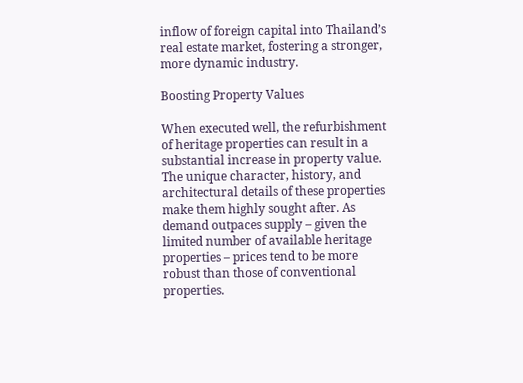inflow of foreign capital into Thailand’s real estate market, fostering a stronger, more dynamic industry.

Boosting Property Values

When executed well, the refurbishment of heritage properties can result in a substantial increase in property value. The unique character, history, and architectural details of these properties make them highly sought after. As demand outpaces supply – given the limited number of available heritage properties – prices tend to be more robust than those of conventional properties.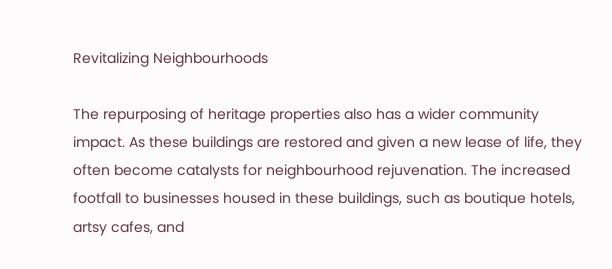Revitalizing Neighbourhoods

The repurposing of heritage properties also has a wider community impact. As these buildings are restored and given a new lease of life, they often become catalysts for neighbourhood rejuvenation. The increased footfall to businesses housed in these buildings, such as boutique hotels, artsy cafes, and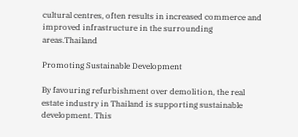cultural centres, often results in increased commerce and improved infrastructure in the surrounding areas.Thailand

Promoting Sustainable Development

By favouring refurbishment over demolition, the real estate industry in Thailand is supporting sustainable development. This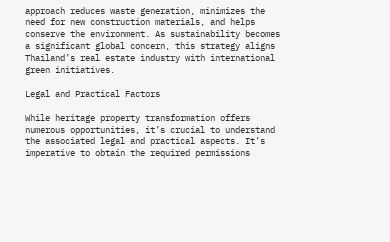approach reduces waste generation, minimizes the need for new construction materials, and helps conserve the environment. As sustainability becomes a significant global concern, this strategy aligns Thailand’s real estate industry with international green initiatives.

Legal and Practical Factors

While heritage property transformation offers numerous opportunities, it’s crucial to understand the associated legal and practical aspects. It’s imperative to obtain the required permissions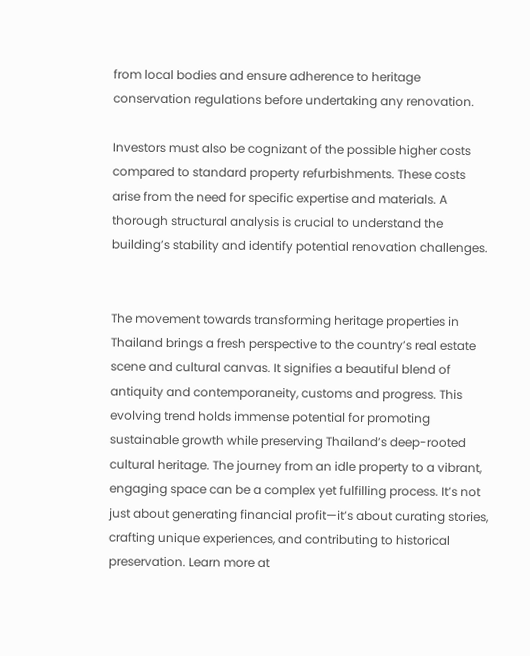from local bodies and ensure adherence to heritage conservation regulations before undertaking any renovation.

Investors must also be cognizant of the possible higher costs compared to standard property refurbishments. These costs arise from the need for specific expertise and materials. A thorough structural analysis is crucial to understand the building’s stability and identify potential renovation challenges.


The movement towards transforming heritage properties in Thailand brings a fresh perspective to the country’s real estate scene and cultural canvas. It signifies a beautiful blend of antiquity and contemporaneity, customs and progress. This evolving trend holds immense potential for promoting sustainable growth while preserving Thailand’s deep-rooted cultural heritage. The journey from an idle property to a vibrant, engaging space can be a complex yet fulfilling process. It’s not just about generating financial profit—it’s about curating stories, crafting unique experiences, and contributing to historical preservation. Learn more at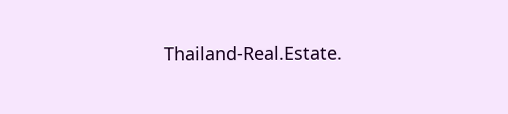Thailand-Real.Estate.